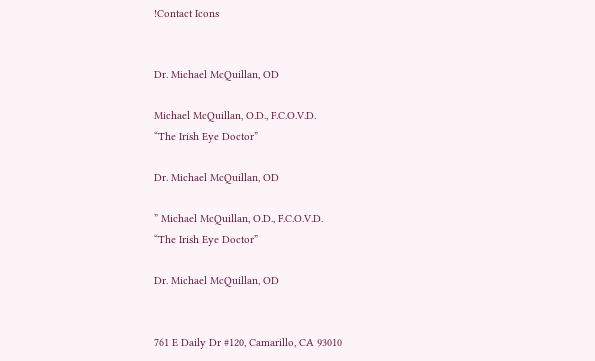!Contact Icons


Dr. Michael McQuillan, OD

Michael McQuillan, O.D., F.C.O.V.D.
“The Irish Eye Doctor”

Dr. Michael McQuillan, OD

” Michael McQuillan, O.D., F.C.O.V.D.
“The Irish Eye Doctor”

Dr. Michael McQuillan, OD


761 E Daily Dr #120, Camarillo, CA 93010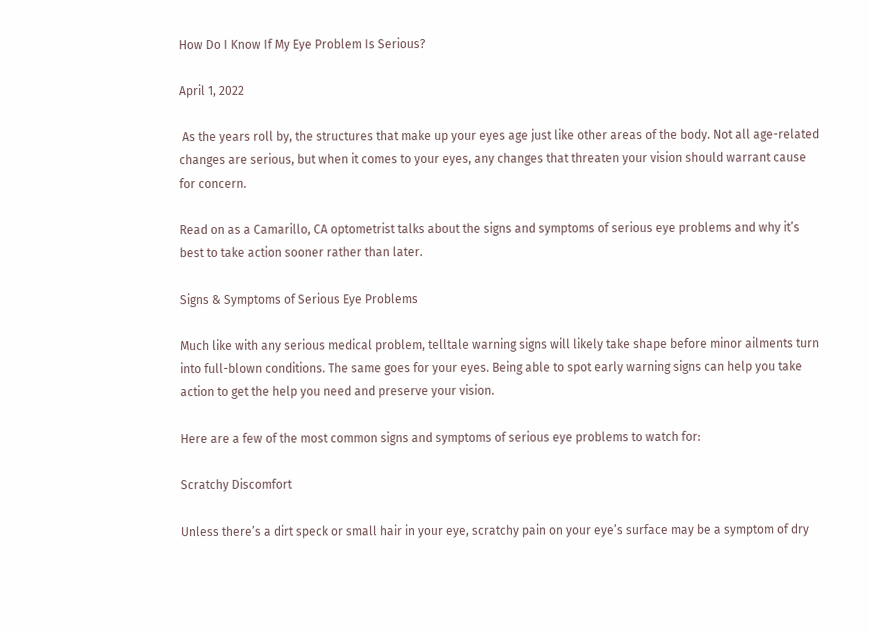How Do I Know If My Eye Problem Is Serious?

April 1, 2022

 As the years roll by, the structures that make up your eyes age just like other areas of the body. Not all age-related changes are serious, but when it comes to your eyes, any changes that threaten your vision should warrant cause for concern.

Read on as a Camarillo, CA optometrist talks about the signs and symptoms of serious eye problems and why it’s best to take action sooner rather than later.

Signs & Symptoms of Serious Eye Problems

Much like with any serious medical problem, telltale warning signs will likely take shape before minor ailments turn into full-blown conditions. The same goes for your eyes. Being able to spot early warning signs can help you take action to get the help you need and preserve your vision.

Here are a few of the most common signs and symptoms of serious eye problems to watch for:

Scratchy Discomfort

Unless there’s a dirt speck or small hair in your eye, scratchy pain on your eye’s surface may be a symptom of dry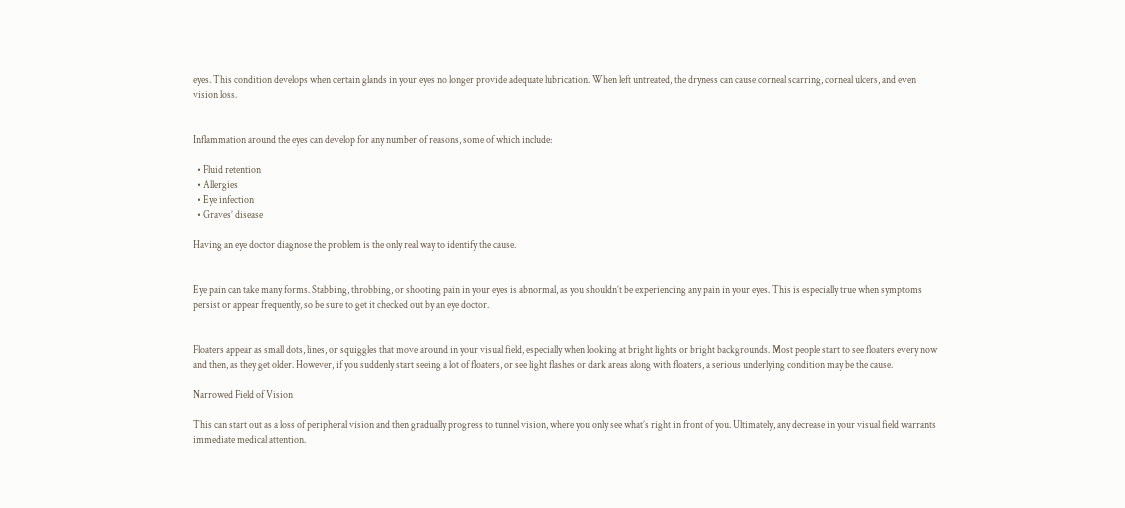eyes. This condition develops when certain glands in your eyes no longer provide adequate lubrication. When left untreated, the dryness can cause corneal scarring, corneal ulcers, and even vision loss.


Inflammation around the eyes can develop for any number of reasons, some of which include:

  • Fluid retention
  • Allergies
  • Eye infection
  • Graves’ disease

Having an eye doctor diagnose the problem is the only real way to identify the cause.


Eye pain can take many forms. Stabbing, throbbing, or shooting pain in your eyes is abnormal, as you shouldn’t be experiencing any pain in your eyes. This is especially true when symptoms persist or appear frequently, so be sure to get it checked out by an eye doctor.


Floaters appear as small dots, lines, or squiggles that move around in your visual field, especially when looking at bright lights or bright backgrounds. Most people start to see floaters every now and then, as they get older. However, if you suddenly start seeing a lot of floaters, or see light flashes or dark areas along with floaters, a serious underlying condition may be the cause.

Narrowed Field of Vision

This can start out as a loss of peripheral vision and then gradually progress to tunnel vision, where you only see what’s right in front of you. Ultimately, any decrease in your visual field warrants immediate medical attention.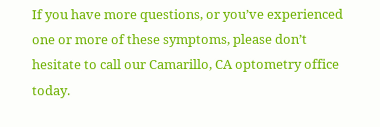If you have more questions, or you’ve experienced one or more of these symptoms, please don’t hesitate to call our Camarillo, CA optometry office today.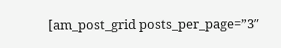[am_post_grid posts_per_page=”3″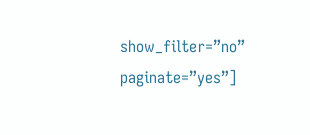show_filter=”no” paginate=”yes”]